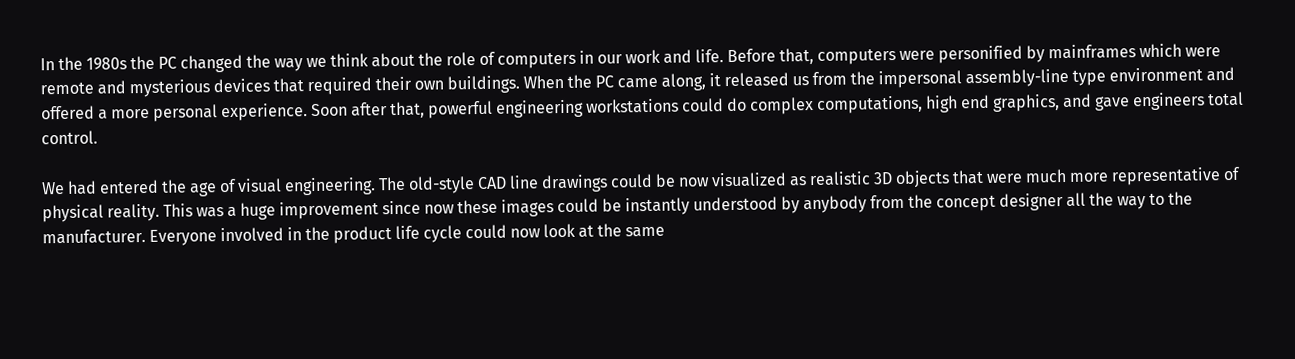In the 1980s the PC changed the way we think about the role of computers in our work and life. Before that, computers were personified by mainframes which were remote and mysterious devices that required their own buildings. When the PC came along, it released us from the impersonal assembly-line type environment and offered a more personal experience. Soon after that, powerful engineering workstations could do complex computations, high end graphics, and gave engineers total control.

We had entered the age of visual engineering. The old-style CAD line drawings could be now visualized as realistic 3D objects that were much more representative of physical reality. This was a huge improvement since now these images could be instantly understood by anybody from the concept designer all the way to the manufacturer. Everyone involved in the product life cycle could now look at the same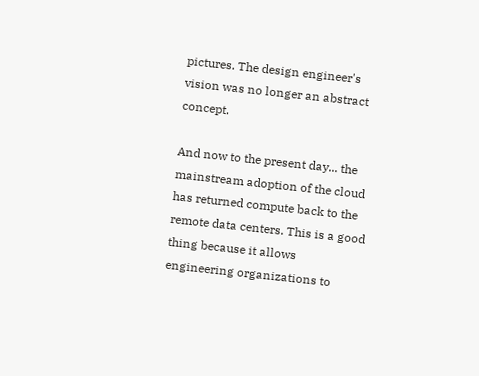pictures. The design engineer's vision was no longer an abstract concept.

And now to the present day... the mainstream adoption of the cloud has returned compute back to the remote data centers. This is a good thing because it allows engineering organizations to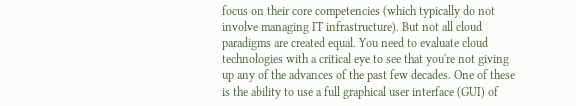focus on their core competencies (which typically do not involve managing IT infrastructure). But not all cloud paradigms are created equal. You need to evaluate cloud technologies with a critical eye to see that you're not giving up any of the advances of the past few decades. One of these is the ability to use a full graphical user interface (GUI) of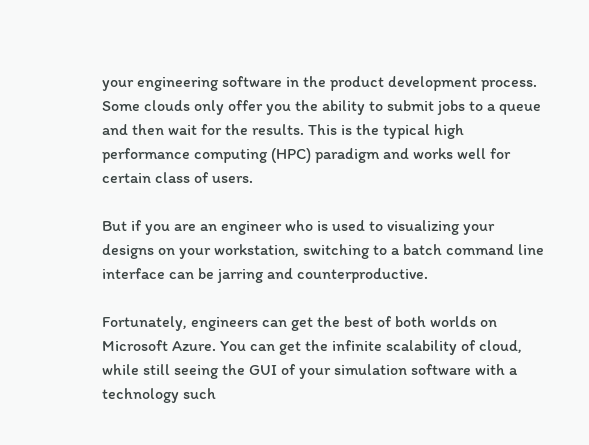your engineering software in the product development process. Some clouds only offer you the ability to submit jobs to a queue and then wait for the results. This is the typical high performance computing (HPC) paradigm and works well for certain class of users.

But if you are an engineer who is used to visualizing your designs on your workstation, switching to a batch command line interface can be jarring and counterproductive.

Fortunately, engineers can get the best of both worlds on Microsoft Azure. You can get the infinite scalability of cloud, while still seeing the GUI of your simulation software with a technology such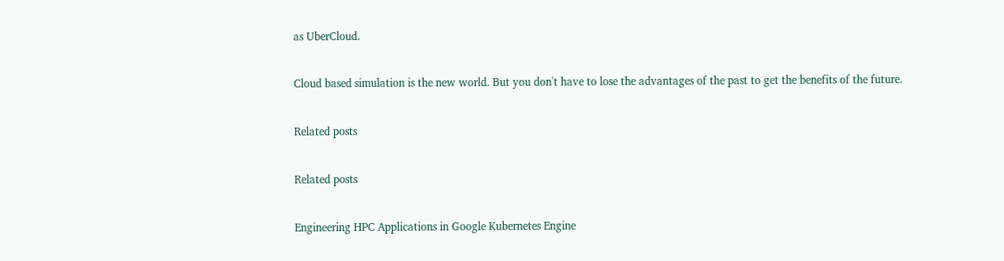as UberCloud.

Cloud based simulation is the new world. But you don't have to lose the advantages of the past to get the benefits of the future.

Related posts

Related posts

Engineering HPC Applications in Google Kubernetes Engine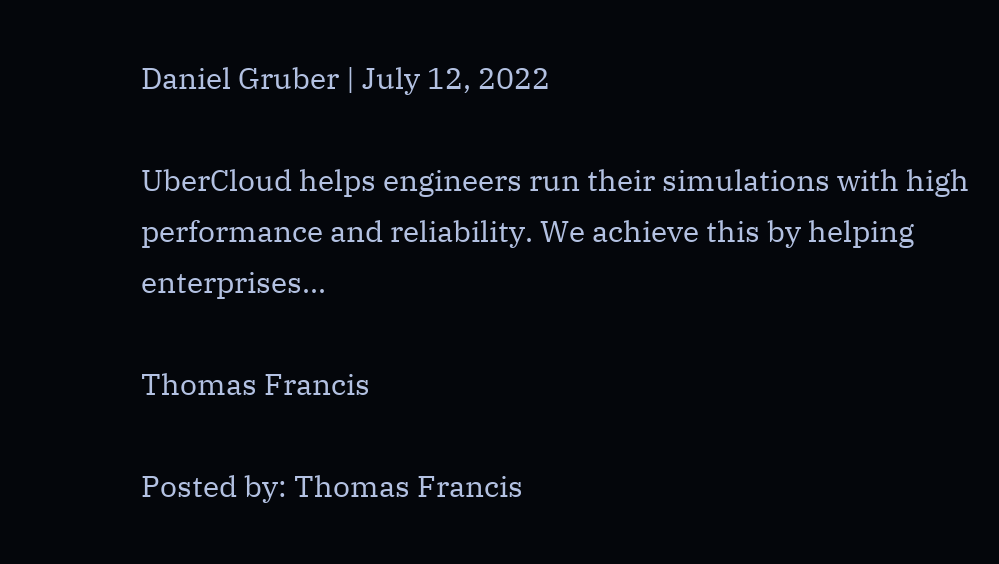Daniel Gruber | July 12, 2022

UberCloud helps engineers run their simulations with high performance and reliability. We achieve this by helping enterprises...

Thomas Francis

Posted by: Thomas Francis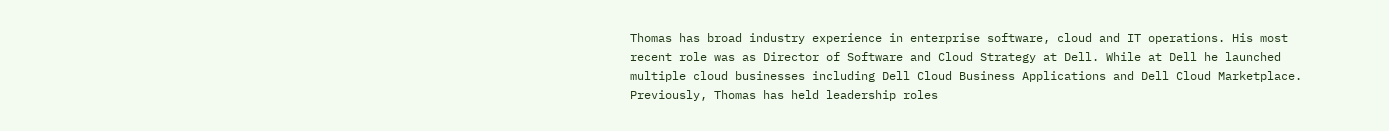Thomas has broad industry experience in enterprise software, cloud and IT operations. His most recent role was as Director of Software and Cloud Strategy at Dell. While at Dell he launched multiple cloud businesses including Dell Cloud Business Applications and Dell Cloud Marketplace. Previously, Thomas has held leadership roles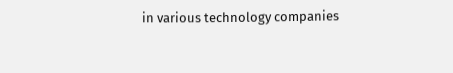in various technology companies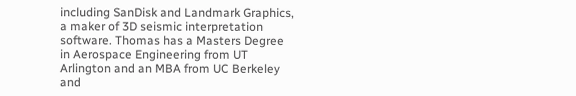including SanDisk and Landmark Graphics, a maker of 3D seismic interpretation software. Thomas has a Masters Degree in Aerospace Engineering from UT Arlington and an MBA from UC Berkeley and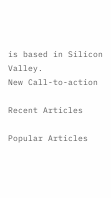is based in Silicon Valley.
New Call-to-action

Recent Articles

Popular Articles